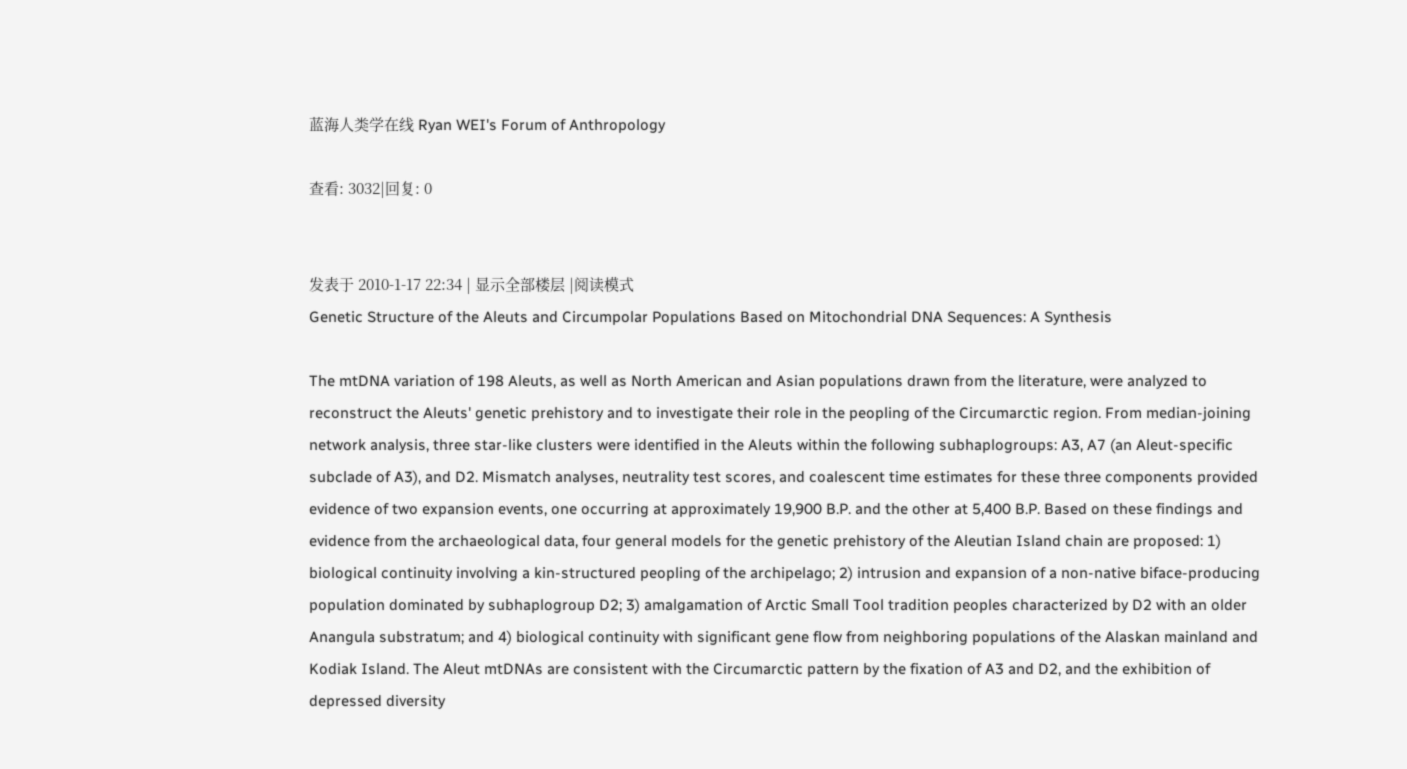蓝海人类学在线 Ryan WEI's Forum of Anthropology

查看: 3032|回复: 0


发表于 2010-1-17 22:34 | 显示全部楼层 |阅读模式
Genetic Structure of the Aleuts and Circumpolar Populations Based on Mitochondrial DNA Sequences: A Synthesis

The mtDNA variation of 198 Aleuts, as well as North American and Asian populations drawn from the literature, were analyzed to reconstruct the Aleuts' genetic prehistory and to investigate their role in the peopling of the Circumarctic region. From median-joining network analysis, three star-like clusters were identified in the Aleuts within the following subhaplogroups: A3, A7 (an Aleut-specific subclade of A3), and D2. Mismatch analyses, neutrality test scores, and coalescent time estimates for these three components provided evidence of two expansion events, one occurring at approximately 19,900 B.P. and the other at 5,400 B.P. Based on these findings and evidence from the archaeological data, four general models for the genetic prehistory of the Aleutian Island chain are proposed: 1) biological continuity involving a kin-structured peopling of the archipelago; 2) intrusion and expansion of a non-native biface-producing population dominated by subhaplogroup D2; 3) amalgamation of Arctic Small Tool tradition peoples characterized by D2 with an older Anangula substratum; and 4) biological continuity with significant gene flow from neighboring populations of the Alaskan mainland and Kodiak Island. The Aleut mtDNAs are consistent with the Circumarctic pattern by the fixation of A3 and D2, and the exhibition of depressed diversity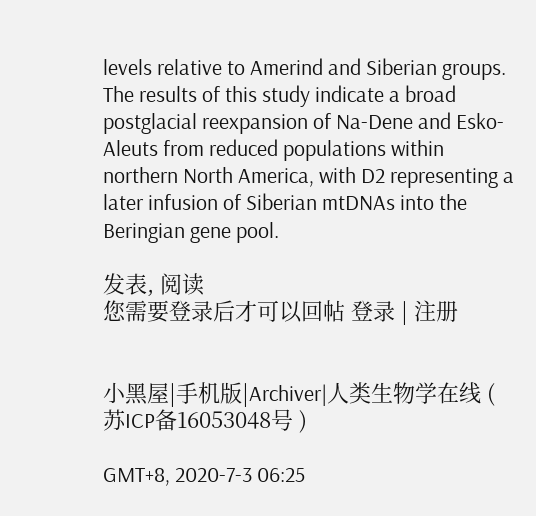levels relative to Amerind and Siberian groups. The results of this study indicate a broad postglacial reexpansion of Na-Dene and Esko-Aleuts from reduced populations within northern North America, with D2 representing a later infusion of Siberian mtDNAs into the Beringian gene pool.

发表, 阅读
您需要登录后才可以回帖 登录 | 注册


小黑屋|手机版|Archiver|人类生物学在线 ( 苏ICP备16053048号 )

GMT+8, 2020-7-3 06:25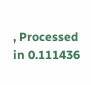, Processed in 0.111436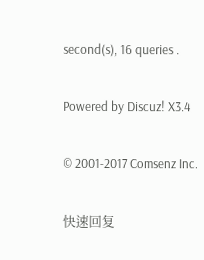second(s), 16 queries .

Powered by Discuz! X3.4

© 2001-2017 Comsenz Inc.

快速回复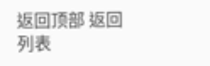返回顶部 返回列表